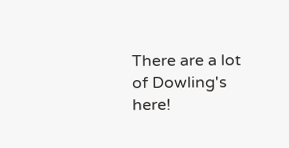There are a lot of Dowling's here!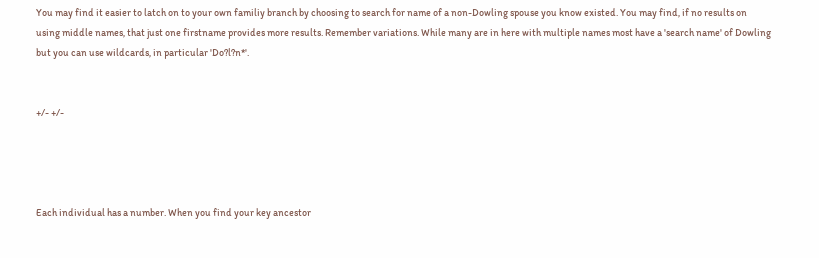You may find it easier to latch on to your own familiy branch by choosing to search for name of a non-Dowling spouse you know existed. You may find, if no results on using middle names, that just one firstname provides more results. Remember variations. While many are in here with multiple names most have a 'search name' of Dowling but you can use wildcards, in particular 'Do?l?n*'.


+/- +/-




Each individual has a number. When you find your key ancestor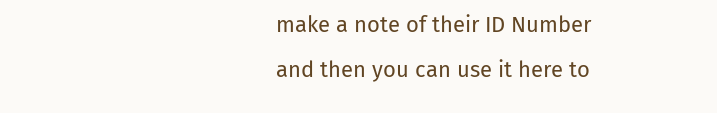make a note of their ID Number and then you can use it here to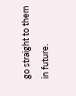go straight to them in future.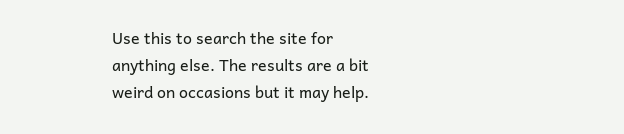Use this to search the site for anything else. The results are a bit weird on occasions but it may help.